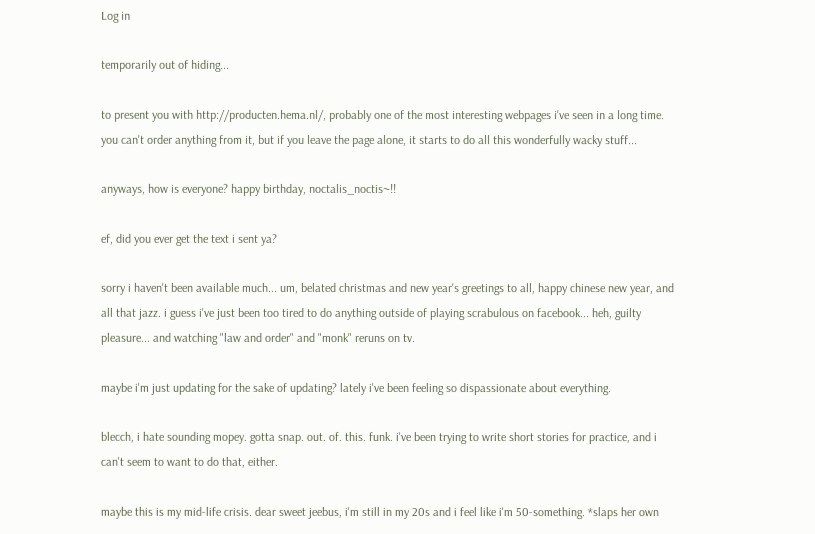Log in

temporarily out of hiding...

to present you with http://producten.hema.nl/, probably one of the most interesting webpages i've seen in a long time. you can't order anything from it, but if you leave the page alone, it starts to do all this wonderfully wacky stuff...

anyways, how is everyone? happy birthday, noctalis_noctis~!!

ef, did you ever get the text i sent ya?

sorry i haven't been available much... um, belated christmas and new year's greetings to all, happy chinese new year, and all that jazz. i guess i've just been too tired to do anything outside of playing scrabulous on facebook... heh, guilty pleasure... and watching "law and order" and "monk" reruns on tv.

maybe i'm just updating for the sake of updating? lately i've been feeling so dispassionate about everything.

blecch, i hate sounding mopey. gotta snap. out. of. this. funk. i've been trying to write short stories for practice, and i can't seem to want to do that, either.

maybe this is my mid-life crisis. dear sweet jeebus, i'm still in my 20s and i feel like i'm 50-something. *slaps her own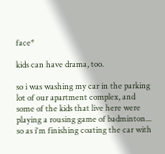face*

kids can have drama, too.

so i was washing my car in the parking lot of our apartment complex, and some of the kids that live here were playing a rousing game of badminton... so as i'm finishing coating the car with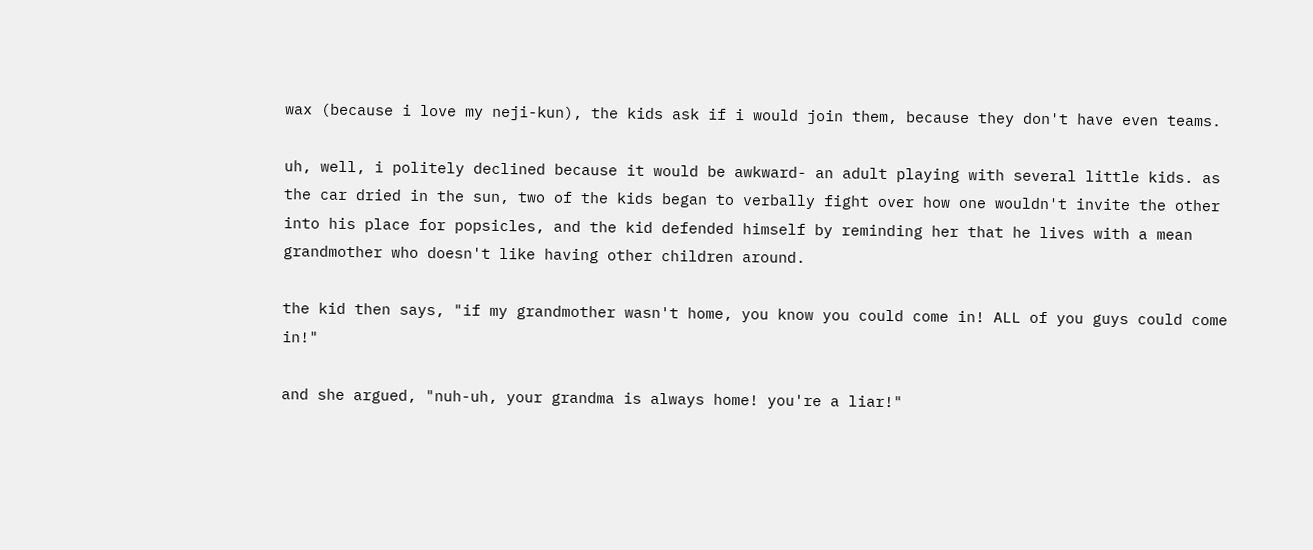wax (because i love my neji-kun), the kids ask if i would join them, because they don't have even teams.

uh, well, i politely declined because it would be awkward- an adult playing with several little kids. as the car dried in the sun, two of the kids began to verbally fight over how one wouldn't invite the other into his place for popsicles, and the kid defended himself by reminding her that he lives with a mean grandmother who doesn't like having other children around.

the kid then says, "if my grandmother wasn't home, you know you could come in! ALL of you guys could come in!"

and she argued, "nuh-uh, your grandma is always home! you're a liar!"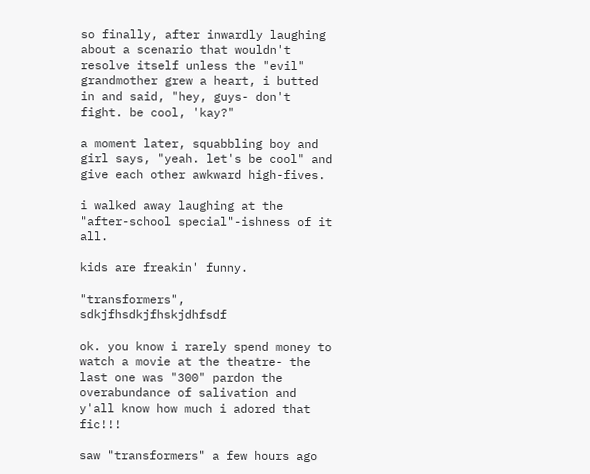so finally, after inwardly laughing about a scenario that wouldn't resolve itself unless the "evil" grandmother grew a heart, i butted in and said, "hey, guys- don't fight. be cool, 'kay?"

a moment later, squabbling boy and girl says, "yeah. let's be cool" and give each other awkward high-fives.

i walked away laughing at the "after-school special"-ishness of it all.

kids are freakin' funny.

"transformers", sdkjfhsdkjfhskjdhfsdf

ok. you know i rarely spend money to watch a movie at the theatre- the last one was "300" pardon the overabundance of salivation and y'all know how much i adored that fic!!!

saw "transformers" a few hours ago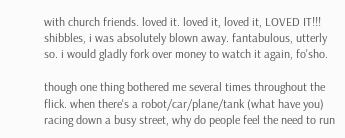with church friends. loved it. loved it, loved it, LOVED IT!!! shibbles, i was absolutely blown away. fantabulous, utterly so. i would gladly fork over money to watch it again, fo'sho.

though one thing bothered me several times throughout the flick. when there's a robot/car/plane/tank (what have you) racing down a busy street, why do people feel the need to run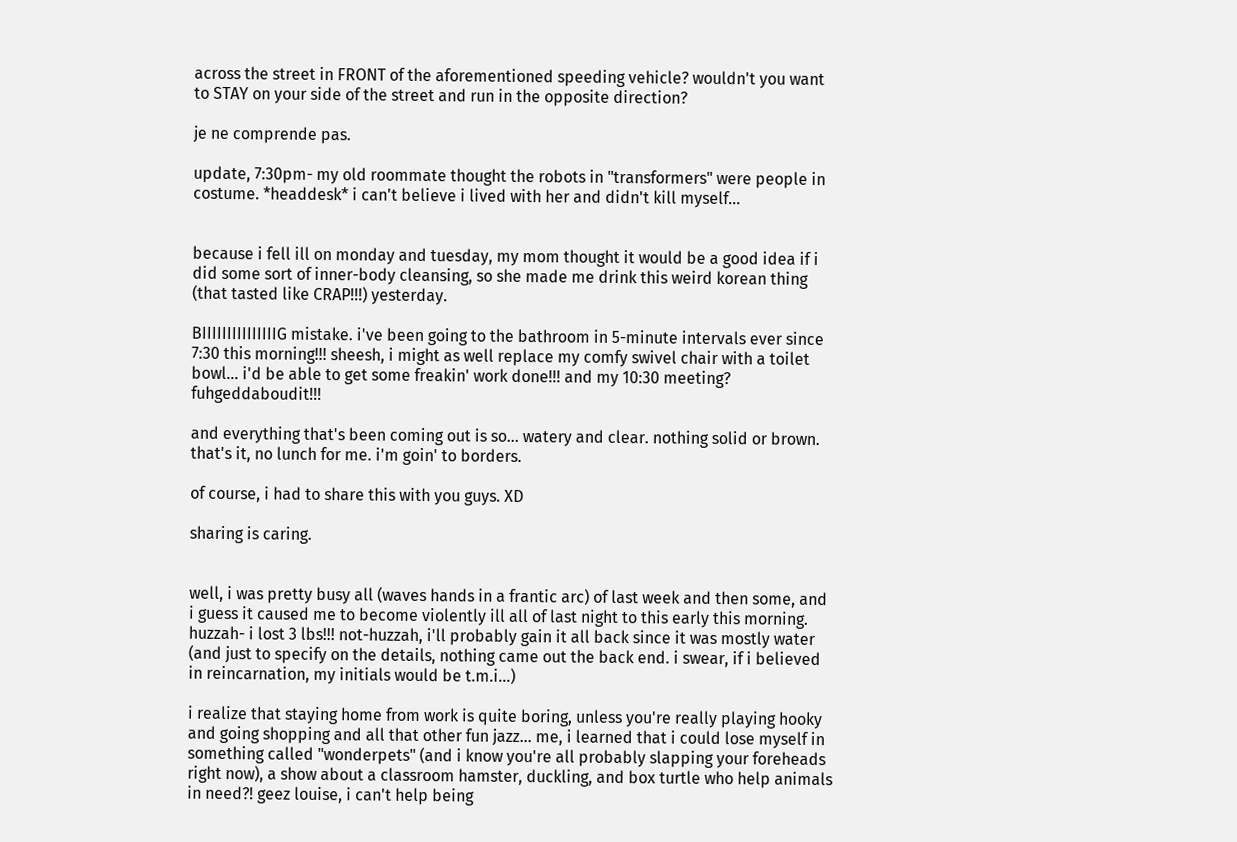across the street in FRONT of the aforementioned speeding vehicle? wouldn't you want to STAY on your side of the street and run in the opposite direction?

je ne comprende pas.

update, 7:30pm- my old roommate thought the robots in "transformers" were people in costume. *headdesk* i can't believe i lived with her and didn't kill myself...


because i fell ill on monday and tuesday, my mom thought it would be a good idea if i did some sort of inner-body cleansing, so she made me drink this weird korean thing (that tasted like CRAP!!!) yesterday.

BIIIIIIIIIIIIIIIG mistake. i've been going to the bathroom in 5-minute intervals ever since 7:30 this morning!!! sheesh, i might as well replace my comfy swivel chair with a toilet bowl... i'd be able to get some freakin' work done!!! and my 10:30 meeting? fuhgeddaboudit!!!

and everything that's been coming out is so... watery and clear. nothing solid or brown. that's it, no lunch for me. i'm goin' to borders.

of course, i had to share this with you guys. XD

sharing is caring.


well, i was pretty busy all (waves hands in a frantic arc) of last week and then some, and i guess it caused me to become violently ill all of last night to this early this morning. huzzah- i lost 3 lbs!!! not-huzzah, i'll probably gain it all back since it was mostly water (and just to specify on the details, nothing came out the back end. i swear, if i believed in reincarnation, my initials would be t.m.i...)

i realize that staying home from work is quite boring, unless you're really playing hooky and going shopping and all that other fun jazz... me, i learned that i could lose myself in something called "wonderpets" (and i know you're all probably slapping your foreheads right now), a show about a classroom hamster, duckling, and box turtle who help animals in need?! geez louise, i can't help being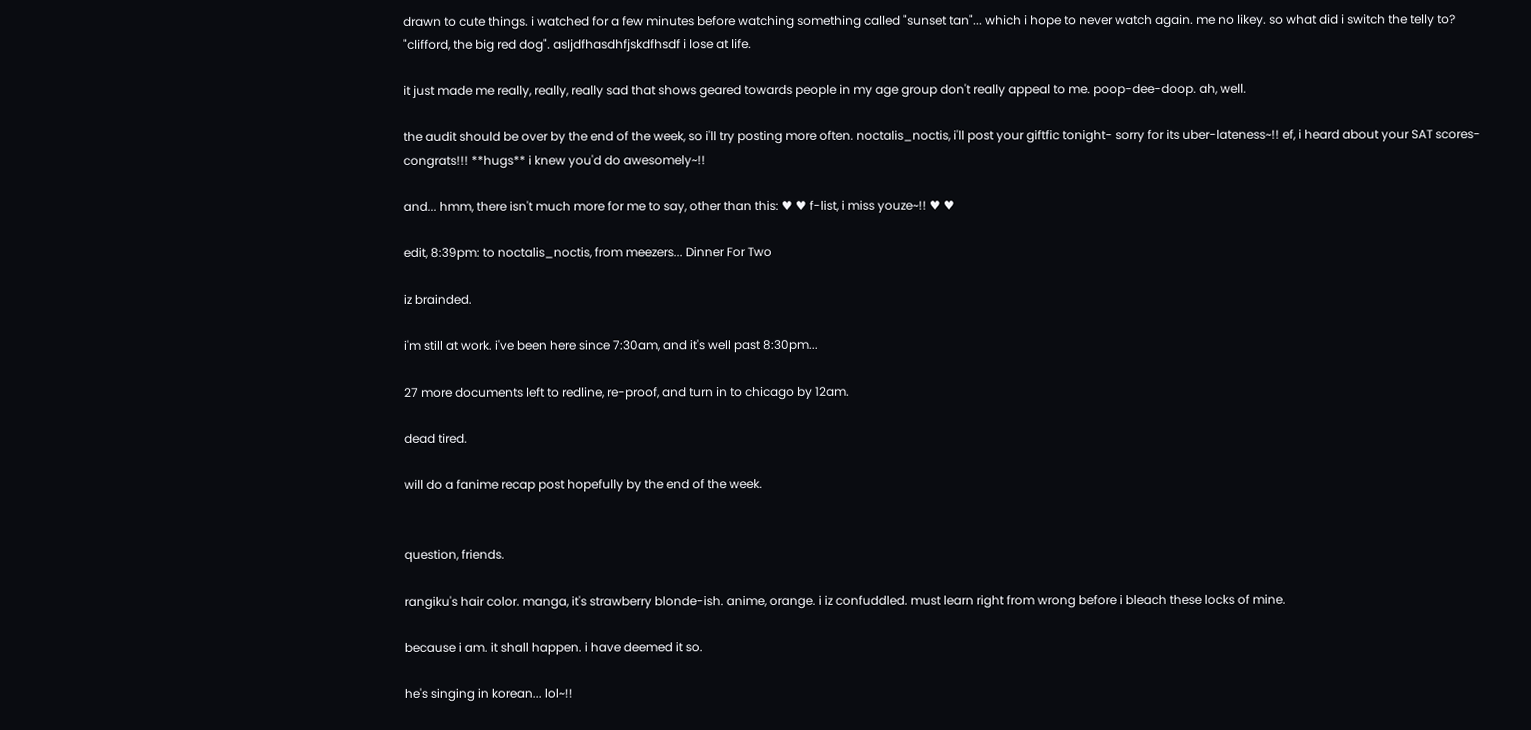drawn to cute things. i watched for a few minutes before watching something called "sunset tan"... which i hope to never watch again. me no likey. so what did i switch the telly to? "clifford, the big red dog". asljdfhasdhfjskdfhsdf i lose at life.

it just made me really, really, really sad that shows geared towards people in my age group don't really appeal to me. poop-dee-doop. ah, well.

the audit should be over by the end of the week, so i'll try posting more often. noctalis_noctis, i'll post your giftfic tonight- sorry for its uber-lateness~!! ef, i heard about your SAT scores- congrats!!! **hugs** i knew you'd do awesomely~!!

and... hmm, there isn't much more for me to say, other than this: ♥ ♥ f-list, i miss youze~!! ♥ ♥

edit, 8:39pm: to noctalis_noctis, from meezers... Dinner For Two

iz brainded.

i'm still at work. i've been here since 7:30am, and it's well past 8:30pm...

27 more documents left to redline, re-proof, and turn in to chicago by 12am.

dead tired.

will do a fanime recap post hopefully by the end of the week.


question, friends.

rangiku's hair color. manga, it's strawberry blonde-ish. anime, orange. i iz confuddled. must learn right from wrong before i bleach these locks of mine.

because i am. it shall happen. i have deemed it so.

he's singing in korean... lol~!!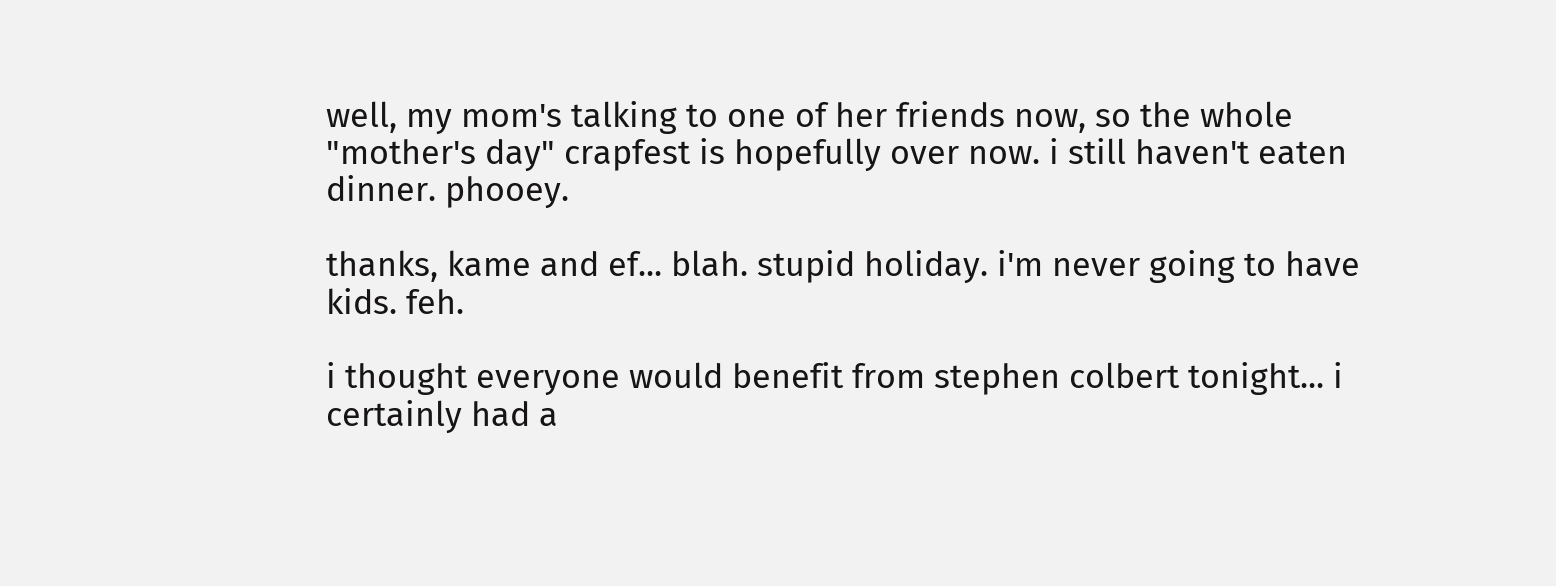well, my mom's talking to one of her friends now, so the whole "mother's day" crapfest is hopefully over now. i still haven't eaten dinner. phooey.

thanks, kame and ef... blah. stupid holiday. i'm never going to have kids. feh.

i thought everyone would benefit from stephen colbert tonight... i certainly had a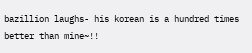bazillion laughs- his korean is a hundred times better than mine~!!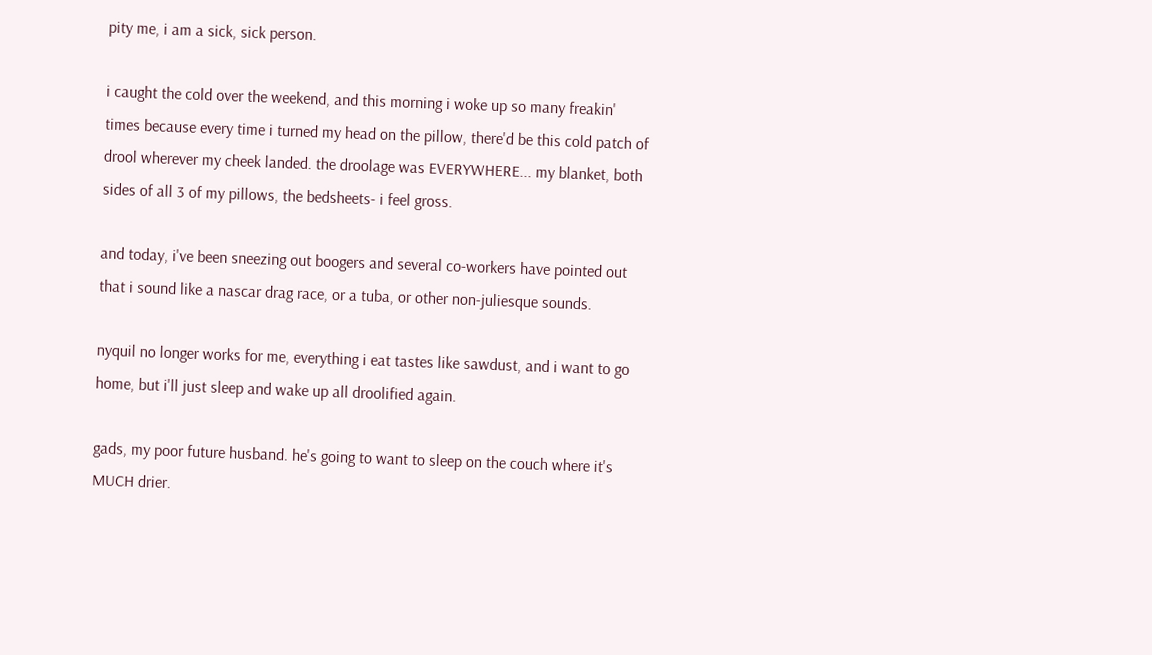pity me, i am a sick, sick person.

i caught the cold over the weekend, and this morning i woke up so many freakin' times because every time i turned my head on the pillow, there'd be this cold patch of drool wherever my cheek landed. the droolage was EVERYWHERE... my blanket, both sides of all 3 of my pillows, the bedsheets- i feel gross.

and today, i've been sneezing out boogers and several co-workers have pointed out that i sound like a nascar drag race, or a tuba, or other non-juliesque sounds.

nyquil no longer works for me, everything i eat tastes like sawdust, and i want to go home, but i'll just sleep and wake up all droolified again.

gads, my poor future husband. he's going to want to sleep on the couch where it's MUCH drier.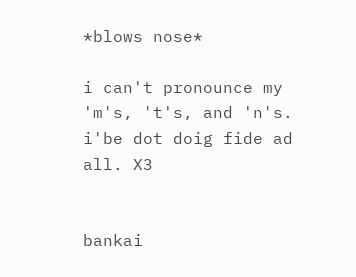*blows nose*

i can't pronounce my 'm's, 't's, and 'n's. i'be dot doig fide ad all. X3


bankai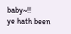baby~!!
ye hath been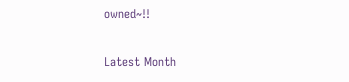owned~!!

Latest Month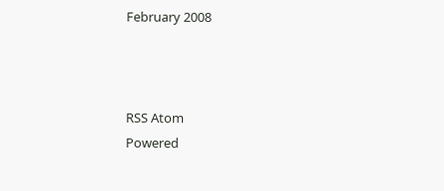February 2008



RSS Atom
Powered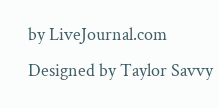by LiveJournal.com
Designed by Taylor Savvy